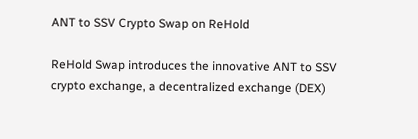ANT to SSV Crypto Swap on ReHold

ReHold Swap introduces the innovative ANT to SSV crypto exchange, a decentralized exchange (DEX)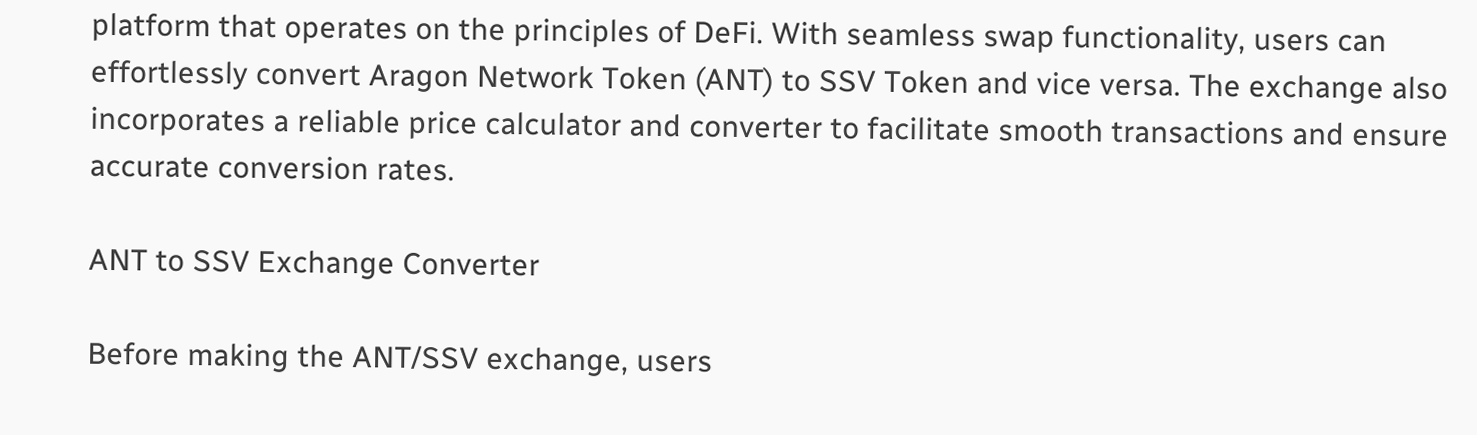platform that operates on the principles of DeFi. With seamless swap functionality, users can effortlessly convert Aragon Network Token (ANT) to SSV Token and vice versa. The exchange also incorporates a reliable price calculator and converter to facilitate smooth transactions and ensure accurate conversion rates.

ANT to SSV Exchange Converter

Before making the ANT/SSV exchange, users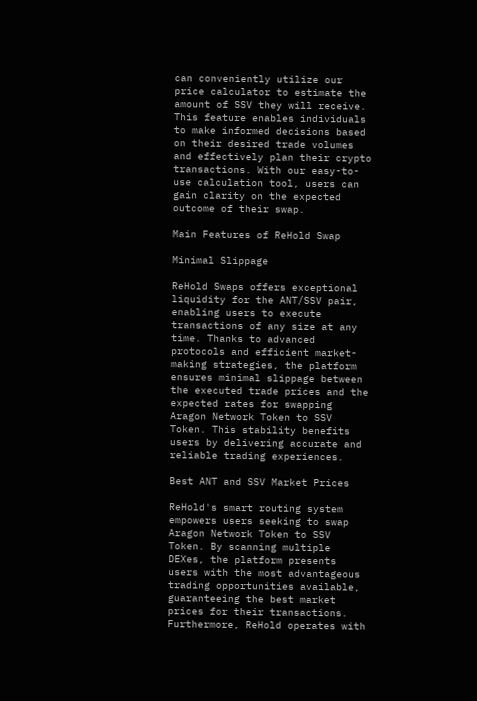can conveniently utilize our price calculator to estimate the amount of SSV they will receive. This feature enables individuals to make informed decisions based on their desired trade volumes and effectively plan their crypto transactions. With our easy-to-use calculation tool, users can gain clarity on the expected outcome of their swap.

Main Features of ReHold Swap

Minimal Slippage

ReHold Swaps offers exceptional liquidity for the ANT/SSV pair, enabling users to execute transactions of any size at any time. Thanks to advanced protocols and efficient market-making strategies, the platform ensures minimal slippage between the executed trade prices and the expected rates for swapping Aragon Network Token to SSV Token. This stability benefits users by delivering accurate and reliable trading experiences.

Best ANT and SSV Market Prices

ReHold's smart routing system empowers users seeking to swap Aragon Network Token to SSV Token. By scanning multiple DEXes, the platform presents users with the most advantageous trading opportunities available, guaranteeing the best market prices for their transactions. Furthermore, ReHold operates with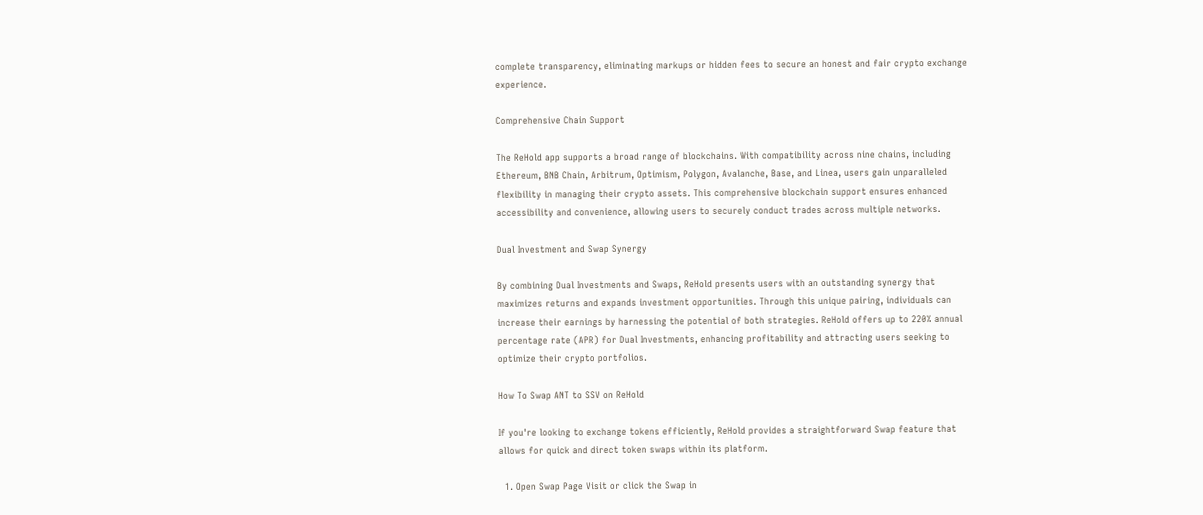complete transparency, eliminating markups or hidden fees to secure an honest and fair crypto exchange experience.

Comprehensive Chain Support

The ReHold app supports a broad range of blockchains. With compatibility across nine chains, including Ethereum, BNB Chain, Arbitrum, Optimism, Polygon, Avalanche, Base, and Linea, users gain unparalleled flexibility in managing their crypto assets. This comprehensive blockchain support ensures enhanced accessibility and convenience, allowing users to securely conduct trades across multiple networks.

Dual Investment and Swap Synergy

By combining Dual Investments and Swaps, ReHold presents users with an outstanding synergy that maximizes returns and expands investment opportunities. Through this unique pairing, individuals can increase their earnings by harnessing the potential of both strategies. ReHold offers up to 220% annual percentage rate (APR) for Dual Investments, enhancing profitability and attracting users seeking to optimize their crypto portfolios.

How To Swap ANT to SSV on ReHold

If you're looking to exchange tokens efficiently, ReHold provides a straightforward Swap feature that allows for quick and direct token swaps within its platform.

  1. Open Swap Page Visit or click the Swap in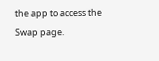the app to access the Swap page.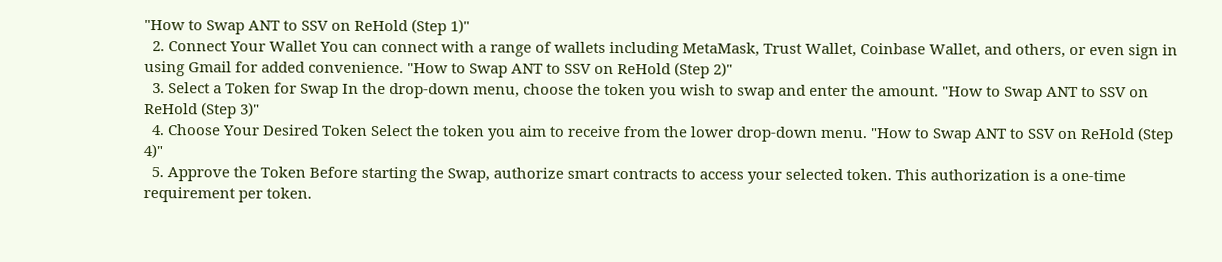"How to Swap ANT to SSV on ReHold (Step 1)"
  2. Connect Your Wallet You can connect with a range of wallets including MetaMask, Trust Wallet, Coinbase Wallet, and others, or even sign in using Gmail for added convenience. "How to Swap ANT to SSV on ReHold (Step 2)"
  3. Select a Token for Swap In the drop-down menu, choose the token you wish to swap and enter the amount. "How to Swap ANT to SSV on ReHold (Step 3)"
  4. Choose Your Desired Token Select the token you aim to receive from the lower drop-down menu. "How to Swap ANT to SSV on ReHold (Step 4)"
  5. Approve the Token Before starting the Swap, authorize smart contracts to access your selected token. This authorization is a one-time requirement per token.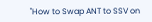"How to Swap ANT to SSV on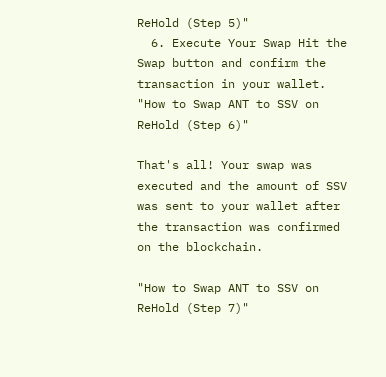ReHold (Step 5)"
  6. Execute Your Swap Hit the Swap button and confirm the transaction in your wallet. "How to Swap ANT to SSV on ReHold (Step 6)"

That's all! Your swap was executed and the amount of SSV was sent to your wallet after the transaction was confirmed on the blockchain.

"How to Swap ANT to SSV on ReHold (Step 7)"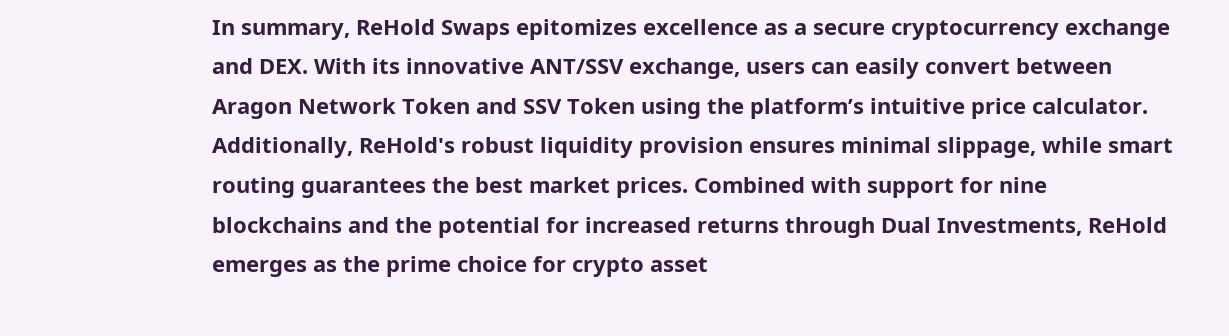In summary, ReHold Swaps epitomizes excellence as a secure cryptocurrency exchange and DEX. With its innovative ANT/SSV exchange, users can easily convert between Aragon Network Token and SSV Token using the platform’s intuitive price calculator. Additionally, ReHold's robust liquidity provision ensures minimal slippage, while smart routing guarantees the best market prices. Combined with support for nine blockchains and the potential for increased returns through Dual Investments, ReHold emerges as the prime choice for crypto asset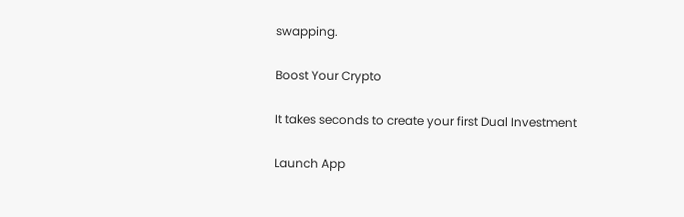swapping.

Boost Your Crypto

It takes seconds to create your first Dual Investment

Launch App